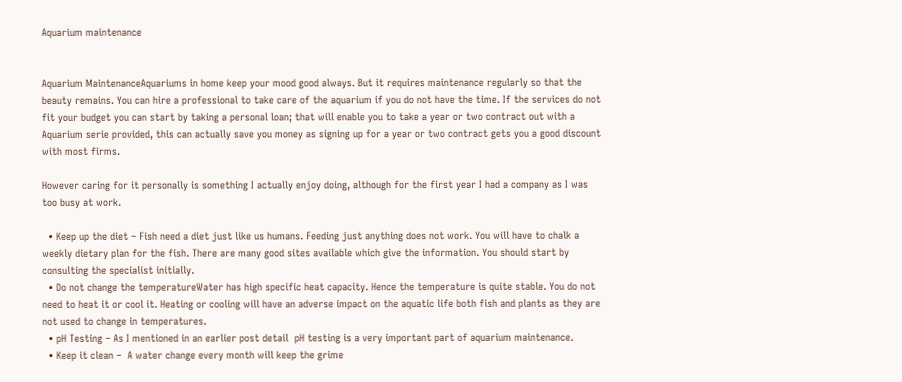Aquarium maintenance


Aquarium MaintenanceAquariums in home keep your mood good always. But it requires maintenance regularly so that the beauty remains. You can hire a professional to take care of the aquarium if you do not have the time. If the services do not fit your budget you can start by taking a personal loan; that will enable you to take a year or two contract out with a Aquarium serie provided, this can actually save you money as signing up for a year or two contract gets you a good discount with most firms.

However caring for it personally is something I actually enjoy doing, although for the first year I had a company as I was too busy at work.

  • Keep up the diet – Fish need a diet just like us humans. Feeding just anything does not work. You will have to chalk a weekly dietary plan for the fish. There are many good sites available which give the information. You should start by consulting the specialist initially.
  • Do not change the temperatureWater has high specific heat capacity. Hence the temperature is quite stable. You do not need to heat it or cool it. Heating or cooling will have an adverse impact on the aquatic life both fish and plants as they are not used to change in temperatures.
  • pH Testing – As I mentioned in an earlier post detail  pH testing is a very important part of aquarium maintenance.
  • Keep it clean –  A water change every month will keep the grime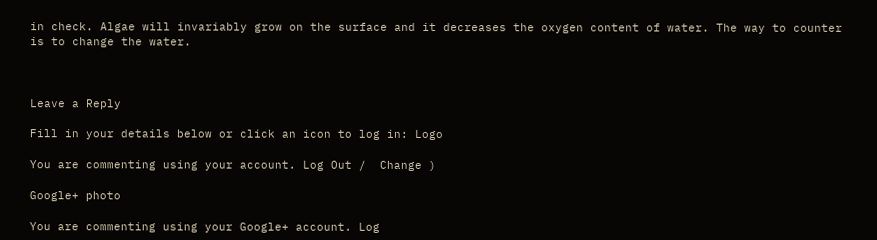in check. Algae will invariably grow on the surface and it decreases the oxygen content of water. The way to counter is to change the water.



Leave a Reply

Fill in your details below or click an icon to log in: Logo

You are commenting using your account. Log Out /  Change )

Google+ photo

You are commenting using your Google+ account. Log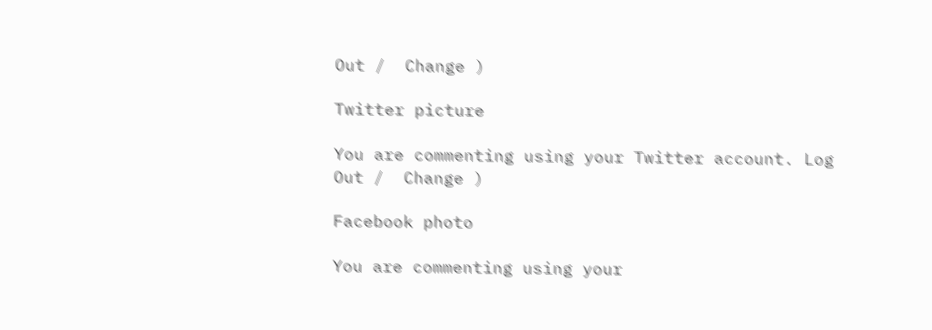Out /  Change )

Twitter picture

You are commenting using your Twitter account. Log Out /  Change )

Facebook photo

You are commenting using your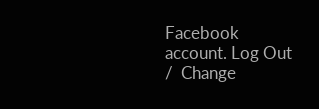Facebook account. Log Out /  Change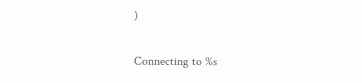)


Connecting to %s